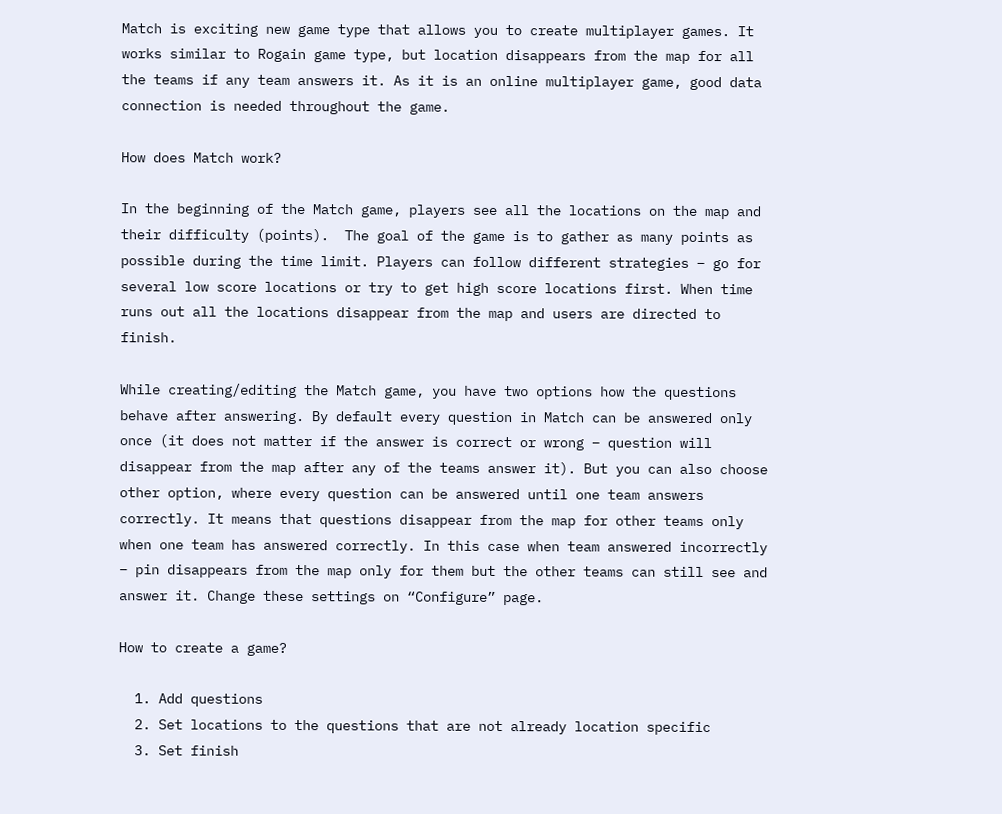Match is exciting new game type that allows you to create multiplayer games. It works similar to Rogain game type, but location disappears from the map for all the teams if any team answers it. As it is an online multiplayer game, good data connection is needed throughout the game.

How does Match work?

In the beginning of the Match game, players see all the locations on the map and their difficulty (points).  The goal of the game is to gather as many points as possible during the time limit. Players can follow different strategies – go for several low score locations or try to get high score locations first. When time runs out all the locations disappear from the map and users are directed to finish.

While creating/editing the Match game, you have two options how the questions behave after answering. By default every question in Match can be answered only once (it does not matter if the answer is correct or wrong – question will disappear from the map after any of the teams answer it). But you can also choose other option, where every question can be answered until one team answers correctly. It means that questions disappear from the map for other teams only when one team has answered correctly. In this case when team answered incorrectly – pin disappears from the map only for them but the other teams can still see and answer it. Change these settings on “Configure” page.

How to create a game?

  1. Add questions
  2. Set locations to the questions that are not already location specific
  3. Set finish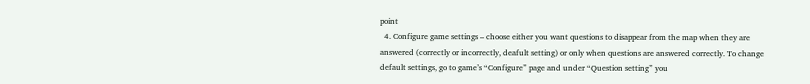point
  4. Configure game settings – choose either you want questions to disappear from the map when they are answered (correctly or incorrectly, deafult setting) or only when questions are answered correctly. To change default settings, go to game’s “Configure” page and under “Question setting” you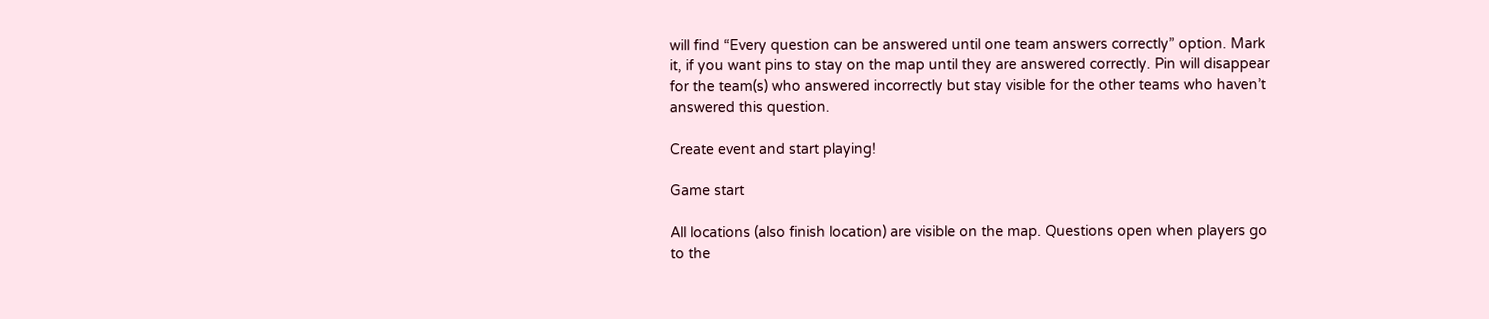will find “Every question can be answered until one team answers correctly” option. Mark it, if you want pins to stay on the map until they are answered correctly. Pin will disappear for the team(s) who answered incorrectly but stay visible for the other teams who haven’t answered this question.

Create event and start playing!

Game start

All locations (also finish location) are visible on the map. Questions open when players go to the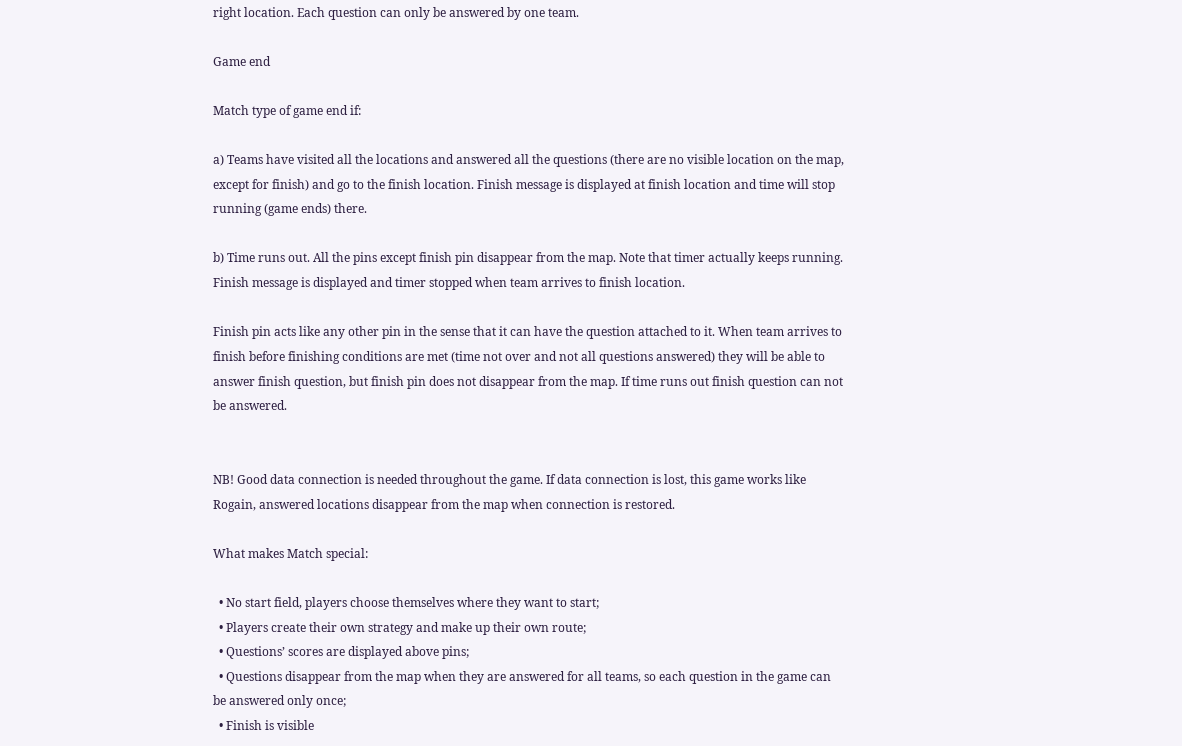right location. Each question can only be answered by one team.

Game end

Match type of game end if:

a) Teams have visited all the locations and answered all the questions (there are no visible location on the map, except for finish) and go to the finish location. Finish message is displayed at finish location and time will stop running (game ends) there.

b) Time runs out. All the pins except finish pin disappear from the map. Note that timer actually keeps running. Finish message is displayed and timer stopped when team arrives to finish location.

Finish pin acts like any other pin in the sense that it can have the question attached to it. When team arrives to finish before finishing conditions are met (time not over and not all questions answered) they will be able to answer finish question, but finish pin does not disappear from the map. If time runs out finish question can not be answered.


NB! Good data connection is needed throughout the game. If data connection is lost, this game works like Rogain, answered locations disappear from the map when connection is restored.

What makes Match special:

  • No start field, players choose themselves where they want to start;
  • Players create their own strategy and make up their own route;
  • Questions’ scores are displayed above pins;
  • Questions disappear from the map when they are answered for all teams, so each question in the game can be answered only once;
  • Finish is visible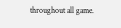throughout all game.